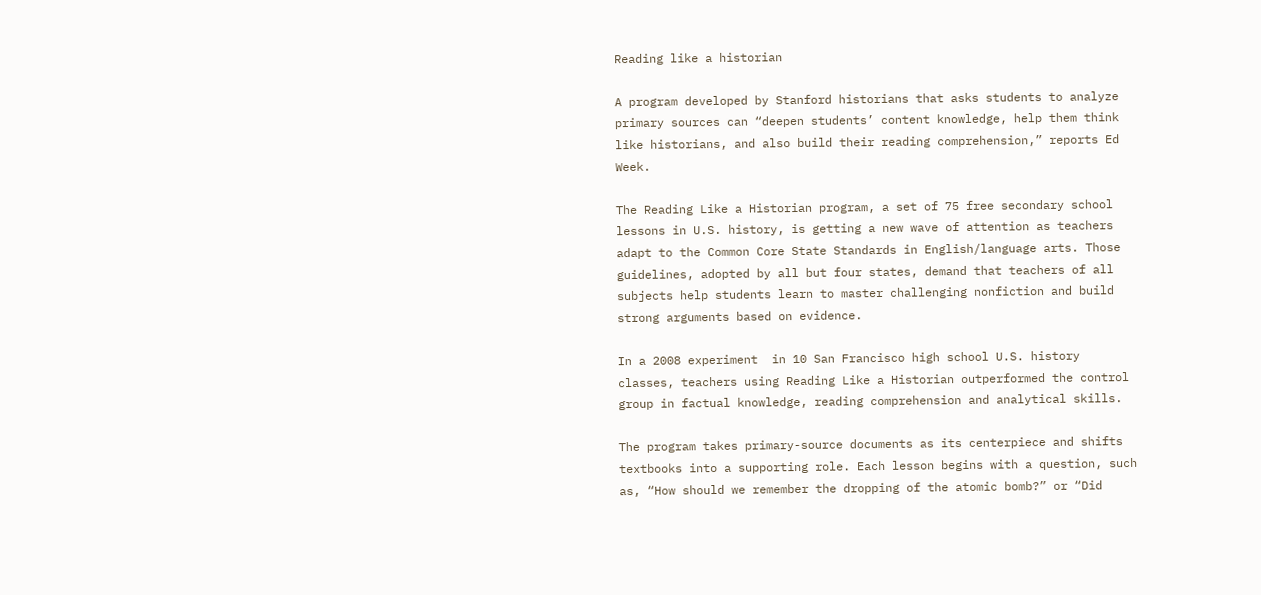Reading like a historian

A program developed by Stanford historians that asks students to analyze primary sources can “deepen students’ content knowledge, help them think like historians, and also build their reading comprehension,” reports Ed Week.

The Reading Like a Historian program, a set of 75 free secondary school lessons in U.S. history, is getting a new wave of attention as teachers adapt to the Common Core State Standards in English/language arts. Those guidelines, adopted by all but four states, demand that teachers of all subjects help students learn to master challenging nonfiction and build strong arguments based on evidence.

In a 2008 experiment  in 10 San Francisco high school U.S. history classes, teachers using Reading Like a Historian outperformed the control group in factual knowledge, reading comprehension and analytical skills.

The program takes primary-source documents as its centerpiece and shifts textbooks into a supporting role. Each lesson begins with a question, such as, “How should we remember the dropping of the atomic bomb?” or “Did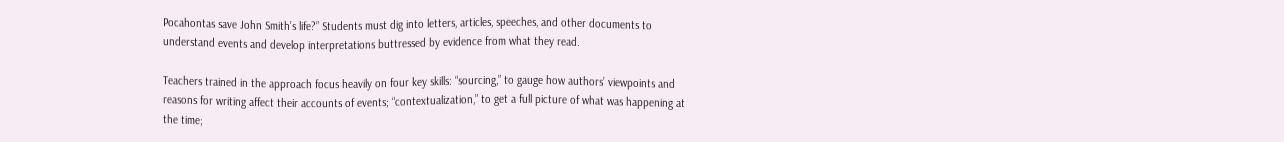Pocahontas save John Smith’s life?” Students must dig into letters, articles, speeches, and other documents to understand events and develop interpretations buttressed by evidence from what they read.

Teachers trained in the approach focus heavily on four key skills: “sourcing,” to gauge how authors’ viewpoints and reasons for writing affect their accounts of events; “contextualization,” to get a full picture of what was happening at the time;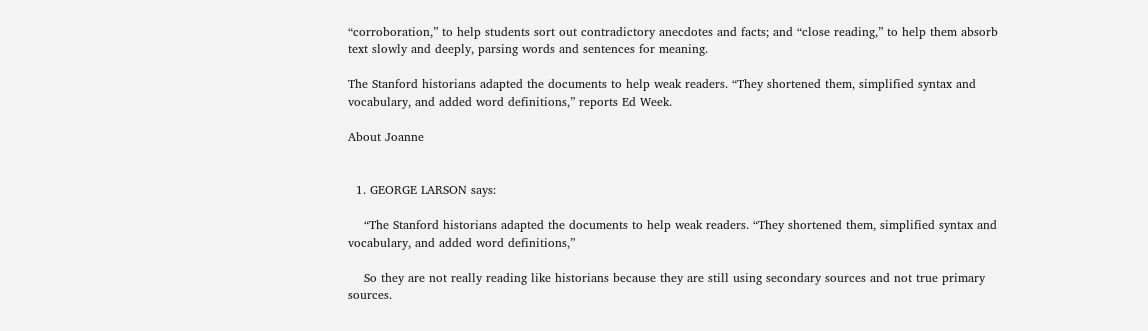“corroboration,” to help students sort out contradictory anecdotes and facts; and “close reading,” to help them absorb text slowly and deeply, parsing words and sentences for meaning.

The Stanford historians adapted the documents to help weak readers. “They shortened them, simplified syntax and vocabulary, and added word definitions,” reports Ed Week.

About Joanne


  1. GEORGE LARSON says:

    “The Stanford historians adapted the documents to help weak readers. “They shortened them, simplified syntax and vocabulary, and added word definitions,”

    So they are not really reading like historians because they are still using secondary sources and not true primary sources.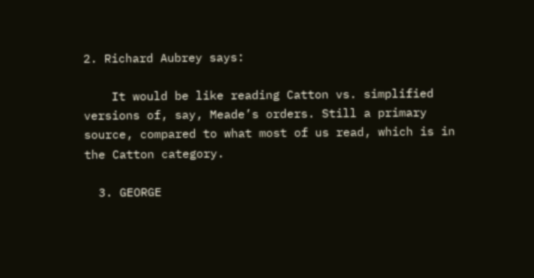2. Richard Aubrey says:

    It would be like reading Catton vs. simplified versions of, say, Meade’s orders. Still a primary source, compared to what most of us read, which is in the Catton category.

  3. GEORGE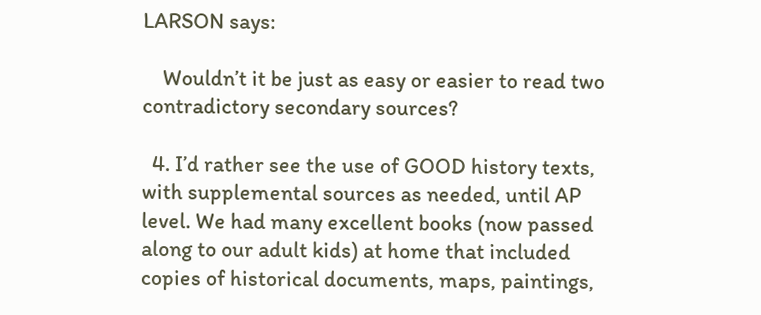LARSON says:

    Wouldn’t it be just as easy or easier to read two contradictory secondary sources?

  4. I’d rather see the use of GOOD history texts, with supplemental sources as needed, until AP level. We had many excellent books (now passed along to our adult kids) at home that included copies of historical documents, maps, paintings,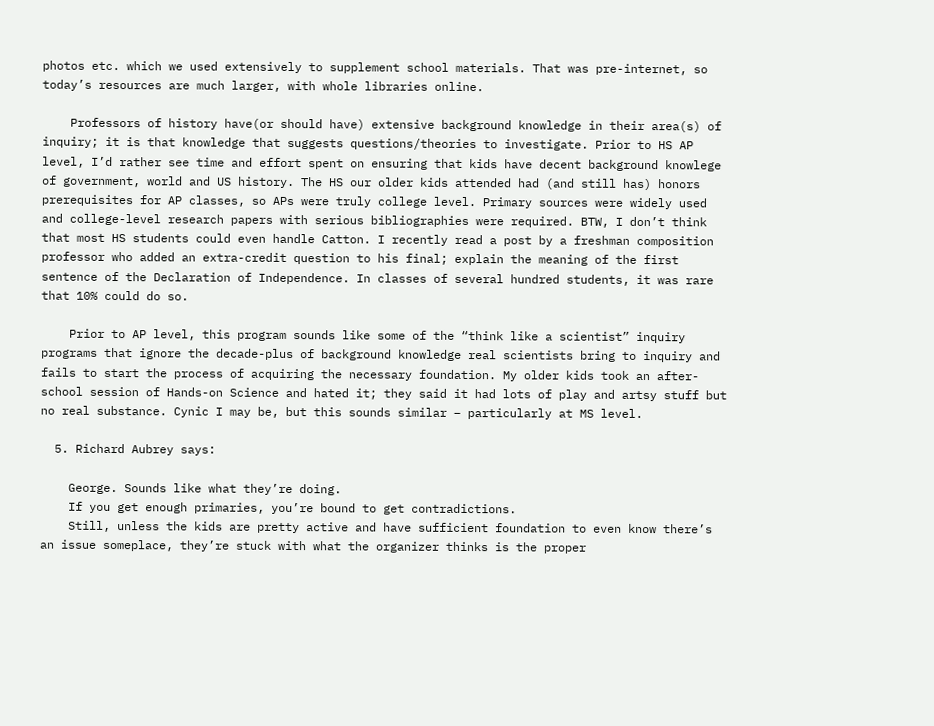photos etc. which we used extensively to supplement school materials. That was pre-internet, so today’s resources are much larger, with whole libraries online.

    Professors of history have(or should have) extensive background knowledge in their area(s) of inquiry; it is that knowledge that suggests questions/theories to investigate. Prior to HS AP level, I’d rather see time and effort spent on ensuring that kids have decent background knowlege of government, world and US history. The HS our older kids attended had (and still has) honors prerequisites for AP classes, so APs were truly college level. Primary sources were widely used and college-level research papers with serious bibliographies were required. BTW, I don’t think that most HS students could even handle Catton. I recently read a post by a freshman composition professor who added an extra-credit question to his final; explain the meaning of the first sentence of the Declaration of Independence. In classes of several hundred students, it was rare that 10% could do so.

    Prior to AP level, this program sounds like some of the “think like a scientist” inquiry programs that ignore the decade-plus of background knowledge real scientists bring to inquiry and fails to start the process of acquiring the necessary foundation. My older kids took an after-school session of Hands-on Science and hated it; they said it had lots of play and artsy stuff but no real substance. Cynic I may be, but this sounds similar – particularly at MS level.

  5. Richard Aubrey says:

    George. Sounds like what they’re doing.
    If you get enough primaries, you’re bound to get contradictions.
    Still, unless the kids are pretty active and have sufficient foundation to even know there’s an issue someplace, they’re stuck with what the organizer thinks is the proper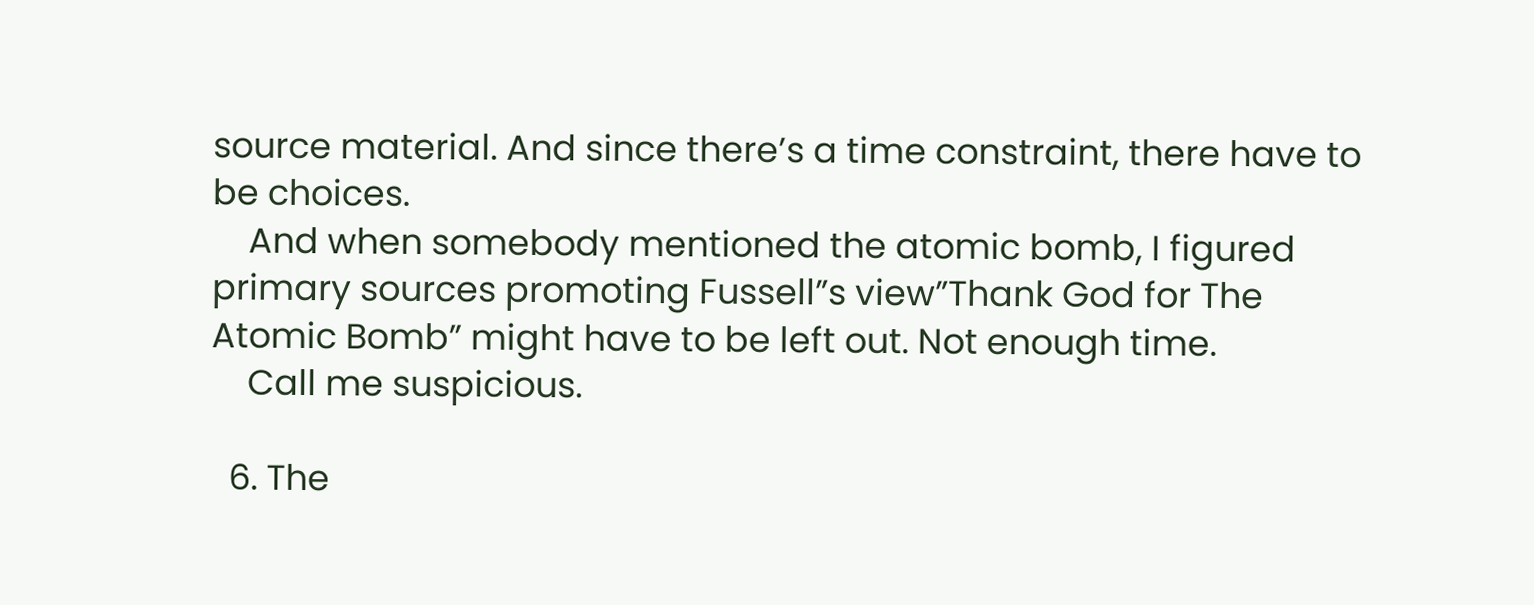source material. And since there’s a time constraint, there have to be choices.
    And when somebody mentioned the atomic bomb, I figured primary sources promoting Fussell”s view”Thank God for The Atomic Bomb” might have to be left out. Not enough time.
    Call me suspicious.

  6. The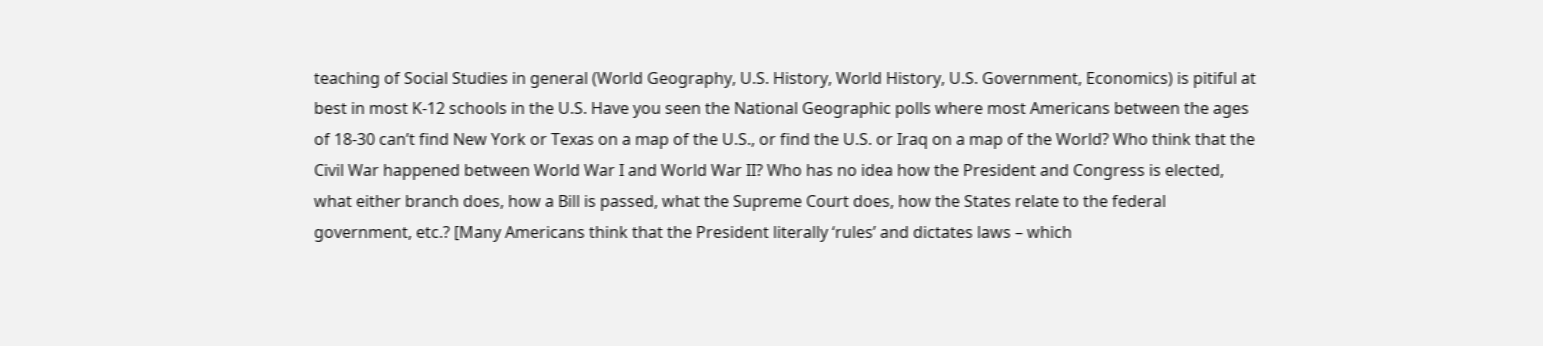teaching of Social Studies in general (World Geography, U.S. History, World History, U.S. Government, Economics) is pitiful at best in most K-12 schools in the U.S. Have you seen the National Geographic polls where most Americans between the ages of 18-30 can’t find New York or Texas on a map of the U.S., or find the U.S. or Iraq on a map of the World? Who think that the Civil War happened between World War I and World War II? Who has no idea how the President and Congress is elected, what either branch does, how a Bill is passed, what the Supreme Court does, how the States relate to the federal government, etc.? [Many Americans think that the President literally ‘rules’ and dictates laws – which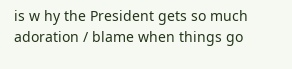is w hy the President gets so much adoration / blame when things go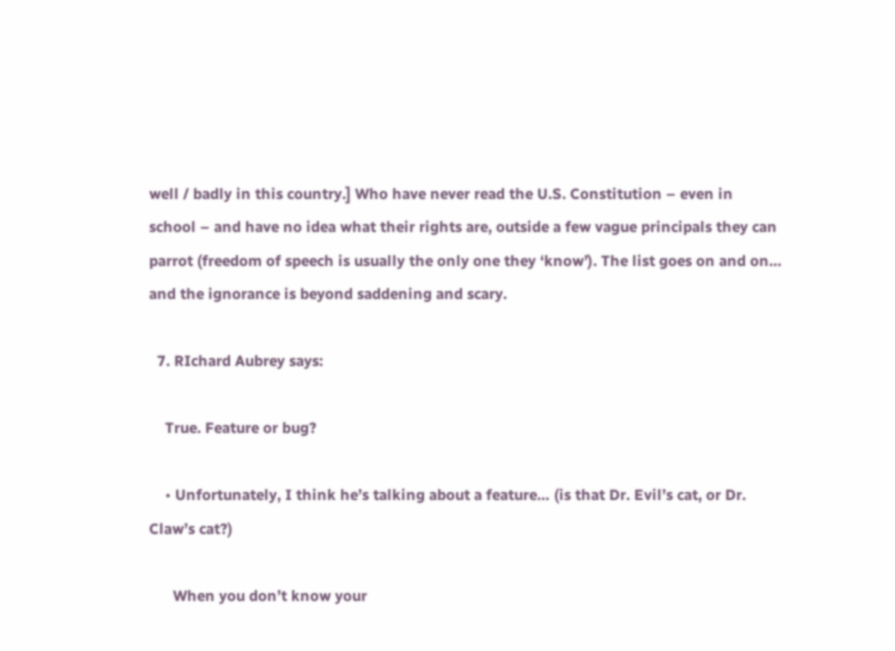well / badly in this country.] Who have never read the U.S. Constitution – even in school – and have no idea what their rights are, outside a few vague principals they can parrot (freedom of speech is usually the only one they ‘know’). The list goes on and on… and the ignorance is beyond saddening and scary.

  7. RIchard Aubrey says:

    True. Feature or bug?

    • Unfortunately, I think he’s talking about a feature… (is that Dr. Evil’s cat, or Dr. Claw’s cat?)

      When you don’t know your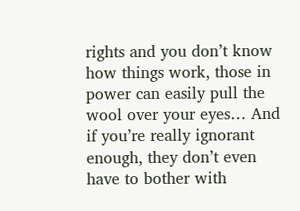rights and you don’t know how things work, those in power can easily pull the wool over your eyes… And if you’re really ignorant enough, they don’t even have to bother with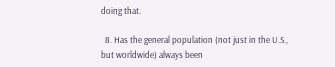doing that.

  8. Has the general population (not just in the U.S., but worldwide) always been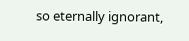so eternally ignorant,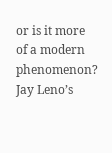or is it more of a modern phenomenon? Jay Leno’s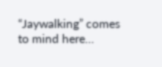“Jaywalking” comes to mind here…